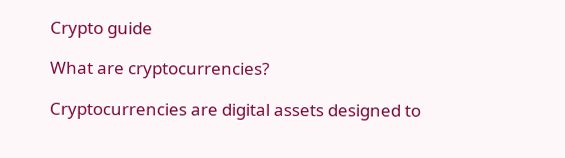Crypto guide

What are cryptocurrencies?

Cryptocurrencies are digital assets designed to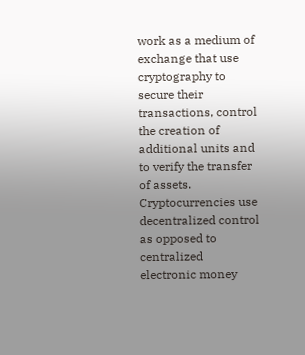work as a medium of exchange that use cryptography to secure their transactions, control the creation of additional units and to verify the transfer of assets. Cryptocurrencies use decentralized control as opposed to centralized electronic money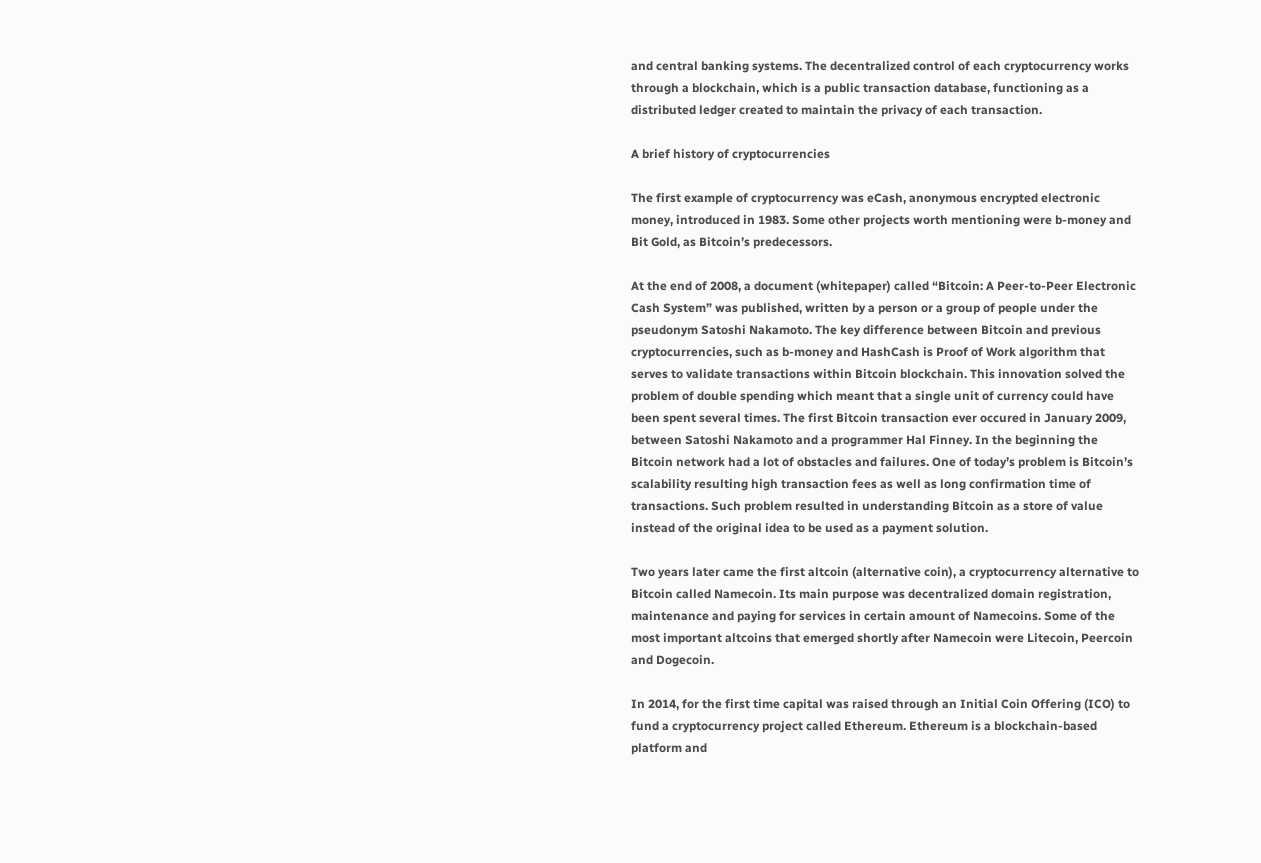and central banking systems. The decentralized control of each cryptocurrency works through a blockchain, which is a public transaction database, functioning as a distributed ledger created to maintain the privacy of each transaction.

A brief history of cryptocurrencies

The first example of cryptocurrency was eCash, anonymous encrypted electronic money, introduced in 1983. Some other projects worth mentioning were b-money and Bit Gold, as Bitcoin’s predecessors.

At the end of 2008, a document (whitepaper) called “Bitcoin: A Peer-to-Peer Electronic Cash System” was published, written by a person or a group of people under the pseudonym Satoshi Nakamoto. The key difference between Bitcoin and previous cryptocurrencies, such as b-money and HashCash is Proof of Work algorithm that serves to validate transactions within Bitcoin blockchain. This innovation solved the problem of double spending which meant that a single unit of currency could have been spent several times. The first Bitcoin transaction ever occured in January 2009, between Satoshi Nakamoto and a programmer Hal Finney. In the beginning the Bitcoin network had a lot of obstacles and failures. One of today’s problem is Bitcoin’s scalability resulting high transaction fees as well as long confirmation time of transactions. Such problem resulted in understanding Bitcoin as a store of value instead of the original idea to be used as a payment solution.

Two years later came the first altcoin (alternative coin), a cryptocurrency alternative to Bitcoin called Namecoin. Its main purpose was decentralized domain registration, maintenance and paying for services in certain amount of Namecoins. Some of the most important altcoins that emerged shortly after Namecoin were Litecoin, Peercoin and Dogecoin.

In 2014, for the first time capital was raised through an Initial Coin Offering (ICO) to fund a cryptocurrency project called Ethereum. Ethereum is a blockchain-based platform and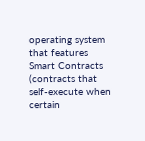operating system that features Smart Contracts (contracts that self-execute when certain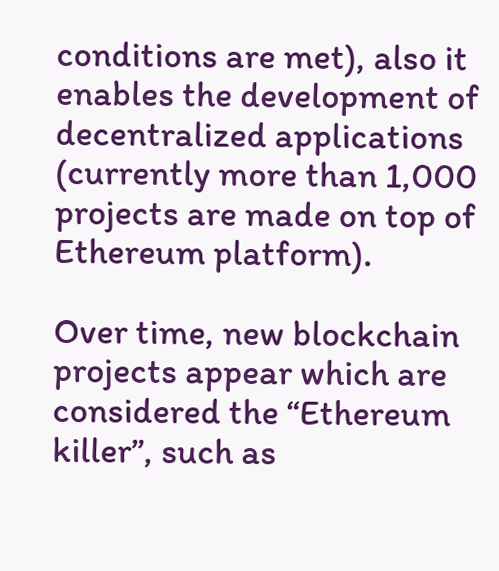conditions are met), also it enables the development of decentralized applications (currently more than 1,000 projects are made on top of Ethereum platform).

Over time, new blockchain projects appear which are considered the “Ethereum killer”, such as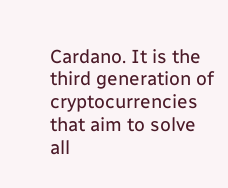Cardano. It is the third generation of cryptocurrencies that aim to solve all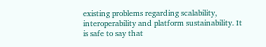existing problems regarding scalability, interoperability and platform sustainability. It is safe to say that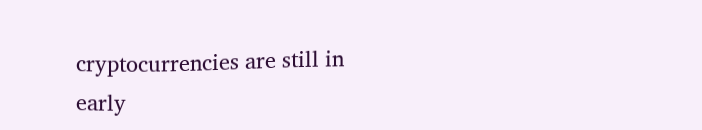cryptocurrencies are still in early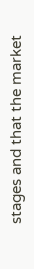stages and that the market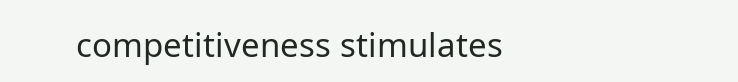competitiveness stimulates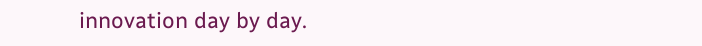innovation day by day.